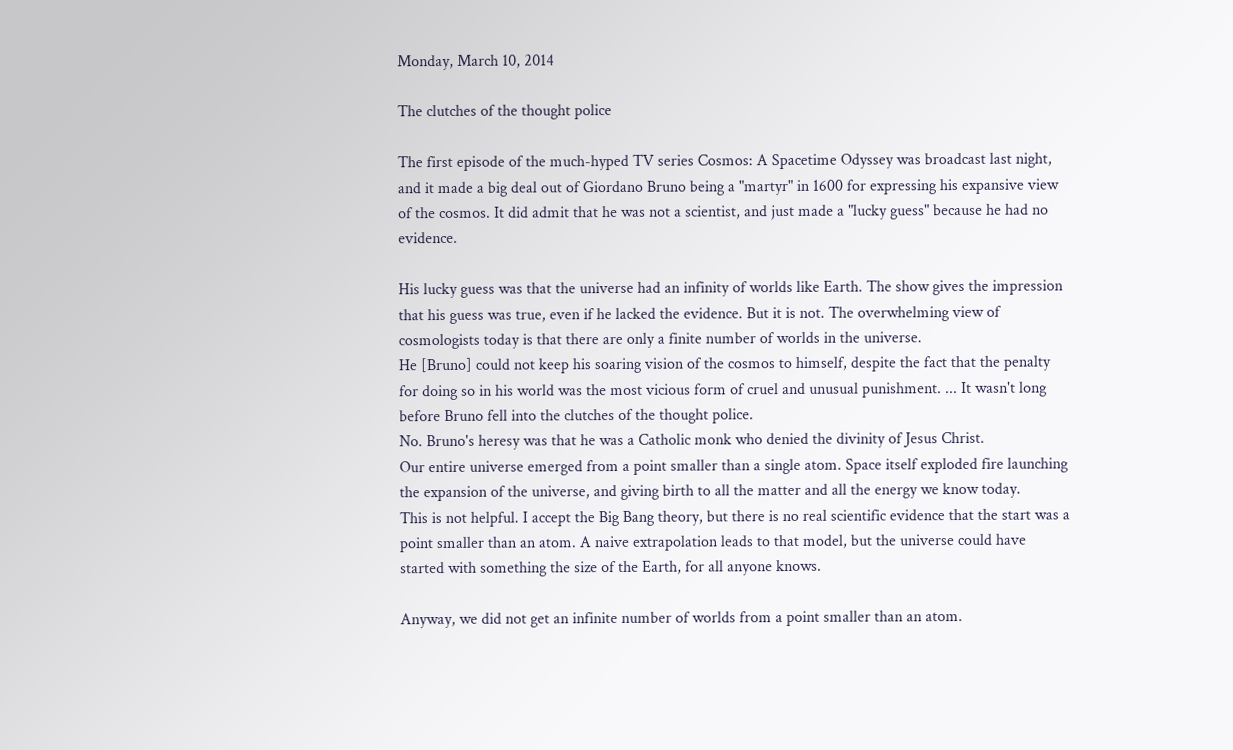Monday, March 10, 2014

The clutches of the thought police

The first episode of the much-hyped TV series Cosmos: A Spacetime Odyssey was broadcast last night, and it made a big deal out of Giordano Bruno being a "martyr" in 1600 for expressing his expansive view of the cosmos. It did admit that he was not a scientist, and just made a "lucky guess" because he had no evidence.

His lucky guess was that the universe had an infinity of worlds like Earth. The show gives the impression that his guess was true, even if he lacked the evidence. But it is not. The overwhelming view of cosmologists today is that there are only a finite number of worlds in the universe.
He [Bruno] could not keep his soaring vision of the cosmos to himself, despite the fact that the penalty for doing so in his world was the most vicious form of cruel and unusual punishment. ... It wasn't long before Bruno fell into the clutches of the thought police.
No. Bruno's heresy was that he was a Catholic monk who denied the divinity of Jesus Christ.
Our entire universe emerged from a point smaller than a single atom. Space itself exploded fire launching the expansion of the universe, and giving birth to all the matter and all the energy we know today.
This is not helpful. I accept the Big Bang theory, but there is no real scientific evidence that the start was a point smaller than an atom. A naive extrapolation leads to that model, but the universe could have started with something the size of the Earth, for all anyone knows.

Anyway, we did not get an infinite number of worlds from a point smaller than an atom.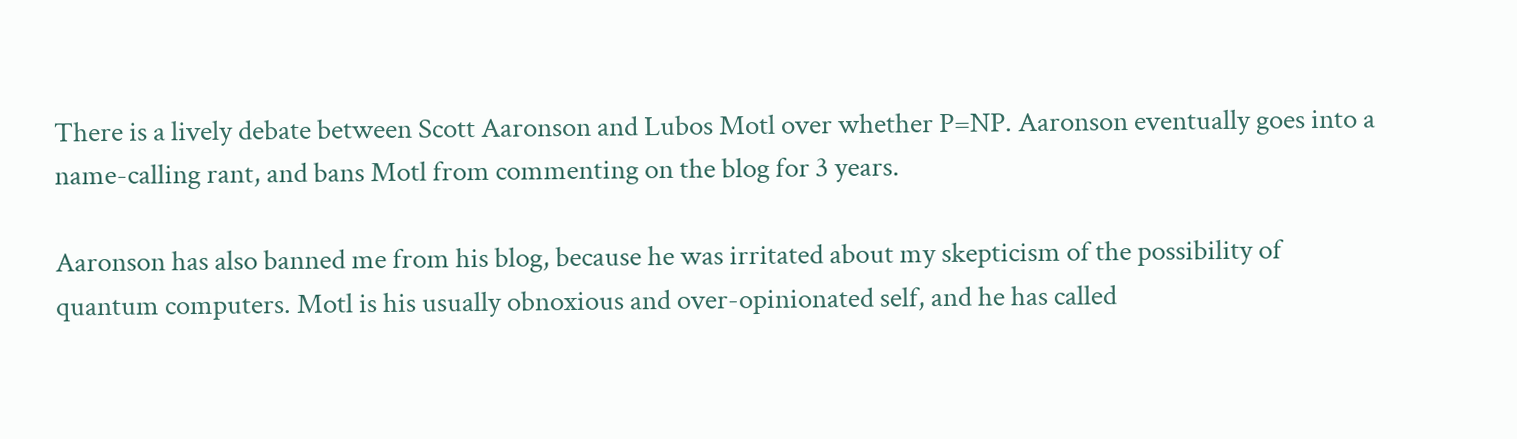There is a lively debate between Scott Aaronson and Lubos Motl over whether P=NP. Aaronson eventually goes into a name-calling rant, and bans Motl from commenting on the blog for 3 years.

Aaronson has also banned me from his blog, because he was irritated about my skepticism of the possibility of quantum computers. Motl is his usually obnoxious and over-opinionated self, and he has called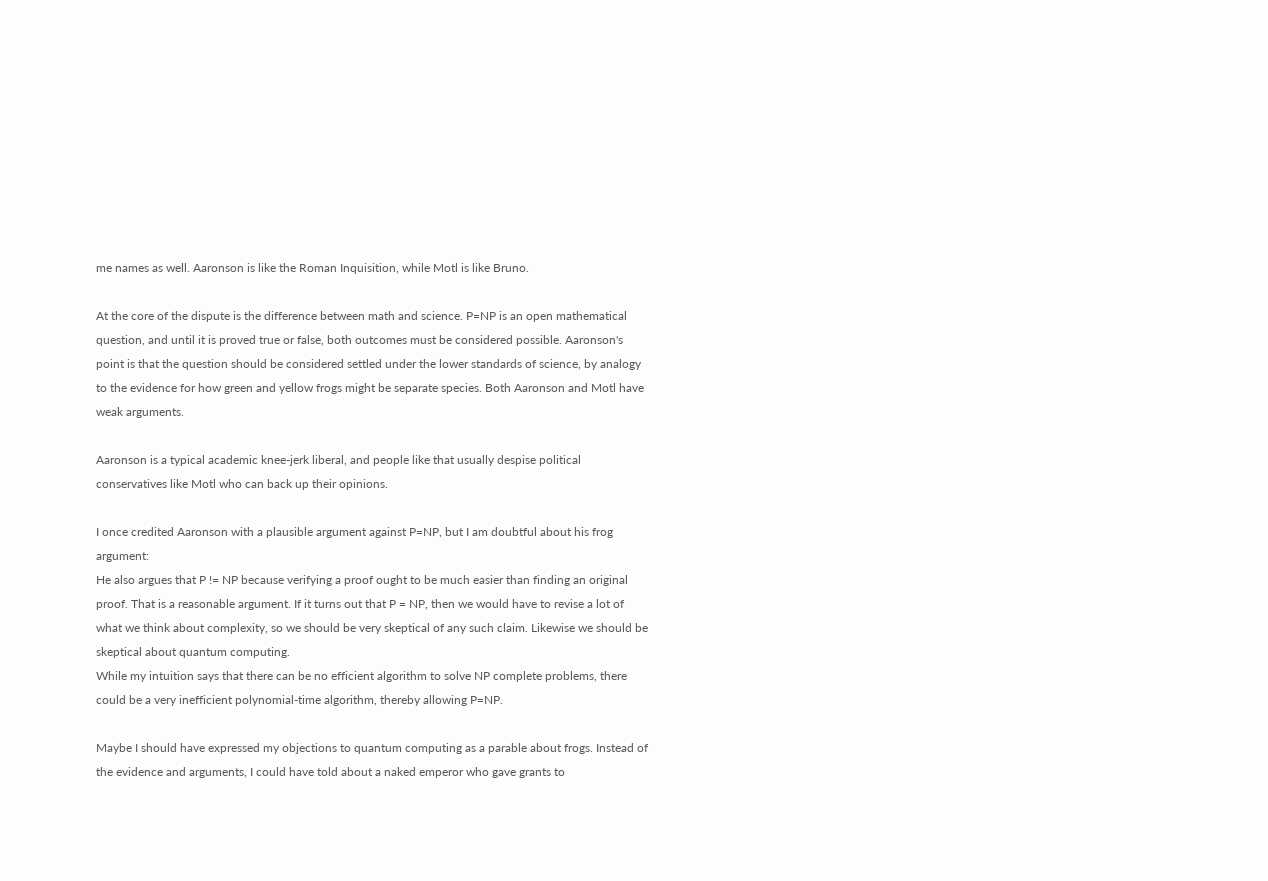me names as well. Aaronson is like the Roman Inquisition, while Motl is like Bruno.

At the core of the dispute is the difference between math and science. P=NP is an open mathematical question, and until it is proved true or false, both outcomes must be considered possible. Aaronson's point is that the question should be considered settled under the lower standards of science, by analogy to the evidence for how green and yellow frogs might be separate species. Both Aaronson and Motl have weak arguments.

Aaronson is a typical academic knee-jerk liberal, and people like that usually despise political conservatives like Motl who can back up their opinions.

I once credited Aaronson with a plausible argument against P=NP, but I am doubtful about his frog argument:
He also argues that P != NP because verifying a proof ought to be much easier than finding an original proof. That is a reasonable argument. If it turns out that P = NP, then we would have to revise a lot of what we think about complexity, so we should be very skeptical of any such claim. Likewise we should be skeptical about quantum computing.
While my intuition says that there can be no efficient algorithm to solve NP complete problems, there could be a very inefficient polynomial-time algorithm, thereby allowing P=NP.

Maybe I should have expressed my objections to quantum computing as a parable about frogs. Instead of the evidence and arguments, I could have told about a naked emperor who gave grants to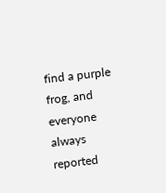find a purple frog, and everyone always reported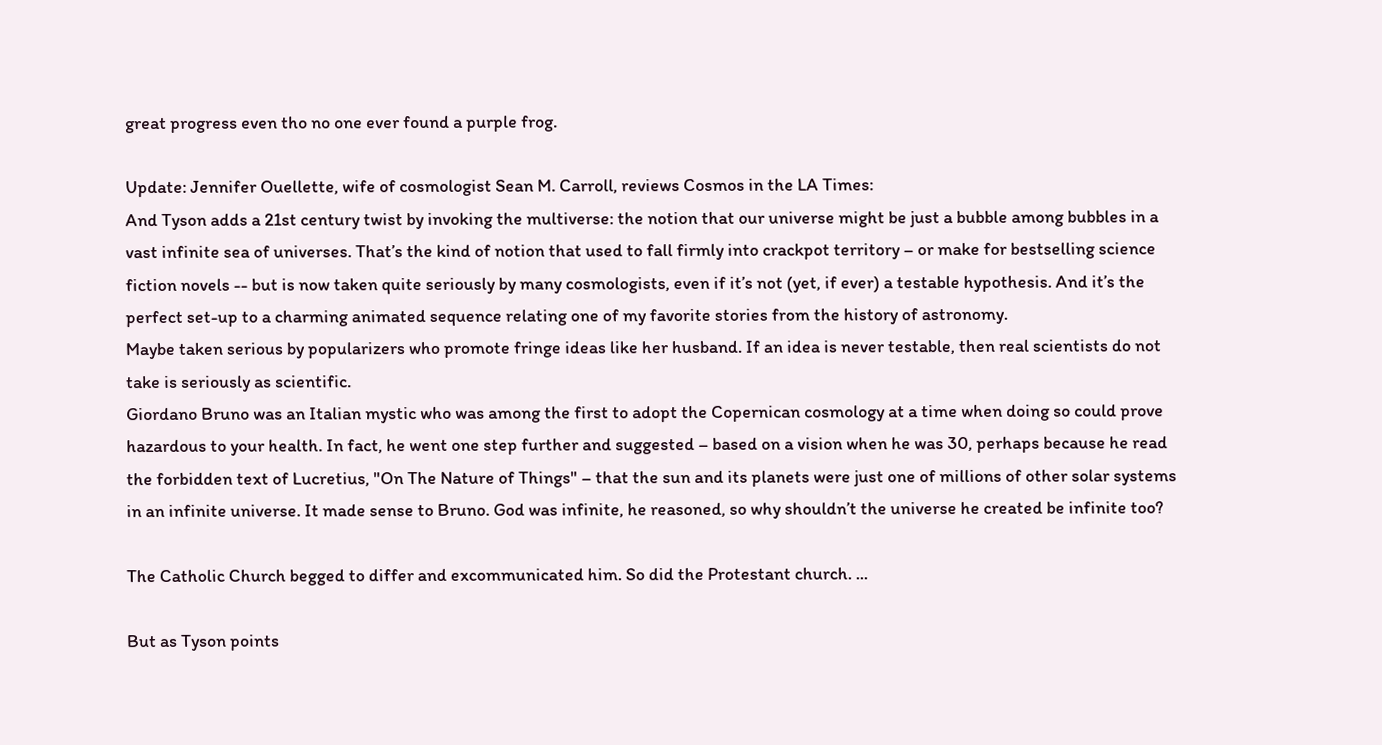great progress even tho no one ever found a purple frog.

Update: Jennifer Ouellette, wife of cosmologist Sean M. Carroll, reviews Cosmos in the LA Times:
And Tyson adds a 21st century twist by invoking the multiverse: the notion that our universe might be just a bubble among bubbles in a vast infinite sea of universes. That’s the kind of notion that used to fall firmly into crackpot territory – or make for bestselling science fiction novels -- but is now taken quite seriously by many cosmologists, even if it’s not (yet, if ever) a testable hypothesis. And it’s the perfect set-up to a charming animated sequence relating one of my favorite stories from the history of astronomy.
Maybe taken serious by popularizers who promote fringe ideas like her husband. If an idea is never testable, then real scientists do not take is seriously as scientific.
Giordano Bruno was an Italian mystic who was among the first to adopt the Copernican cosmology at a time when doing so could prove hazardous to your health. In fact, he went one step further and suggested – based on a vision when he was 30, perhaps because he read the forbidden text of Lucretius, "On The Nature of Things" – that the sun and its planets were just one of millions of other solar systems in an infinite universe. It made sense to Bruno. God was infinite, he reasoned, so why shouldn’t the universe he created be infinite too?

The Catholic Church begged to differ and excommunicated him. So did the Protestant church. ...

But as Tyson points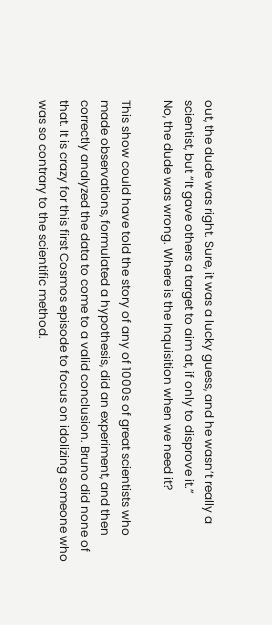out, the dude was right. Sure, it was a lucky guess, and he wasn’t really a scientist, but “It gave others a target to aim at, if only to disprove it.”
No, the dude was wrong. Where is the Inquisition when we need it?

This show could have told the story of any of 1000s of great scientists who made observations, formulated a hypothesis, did an experiment, and then correctly analyzed the data to come to a valid conclusion. Bruno did none of that. It is crazy for this first Cosmos episode to focus on idolizing someone who was so contrary to the scientific method.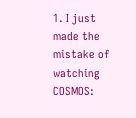1. I just made the mistake of watching COSMOS: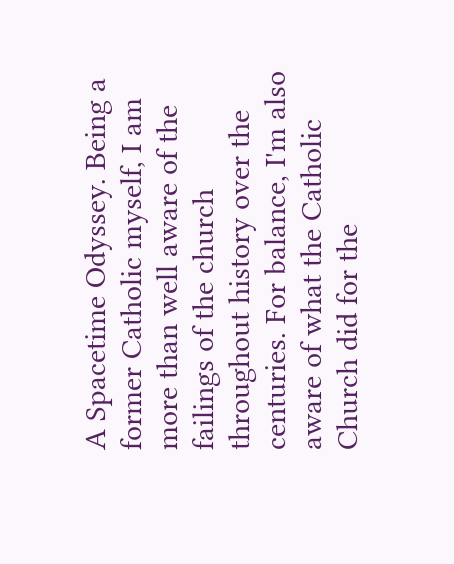A Spacetime Odyssey. Being a former Catholic myself, I am more than well aware of the failings of the church throughout history over the centuries. For balance, I'm also aware of what the Catholic Church did for the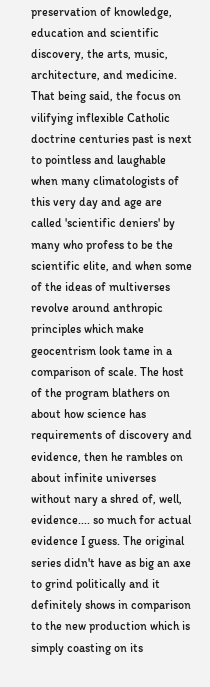preservation of knowledge, education and scientific discovery, the arts, music, architecture, and medicine. That being said, the focus on vilifying inflexible Catholic doctrine centuries past is next to pointless and laughable when many climatologists of this very day and age are called 'scientific deniers' by many who profess to be the scientific elite, and when some of the ideas of multiverses revolve around anthropic principles which make geocentrism look tame in a comparison of scale. The host of the program blathers on about how science has requirements of discovery and evidence, then he rambles on about infinite universes without nary a shred of, well, evidence.... so much for actual evidence I guess. The original series didn't have as big an axe to grind politically and it definitely shows in comparison to the new production which is simply coasting on its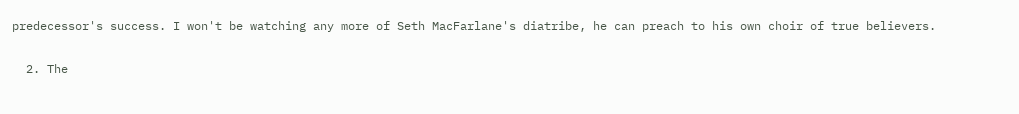predecessor's success. I won't be watching any more of Seth MacFarlane's diatribe, he can preach to his own choir of true believers.

  2. The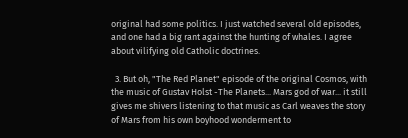original had some politics. I just watched several old episodes, and one had a big rant against the hunting of whales. I agree about vilifying old Catholic doctrines.

  3. But oh, "The Red Planet" episode of the original Cosmos, with the music of Gustav Holst -The Planets... Mars god of war... it still gives me shivers listening to that music as Carl weaves the story of Mars from his own boyhood wonderment to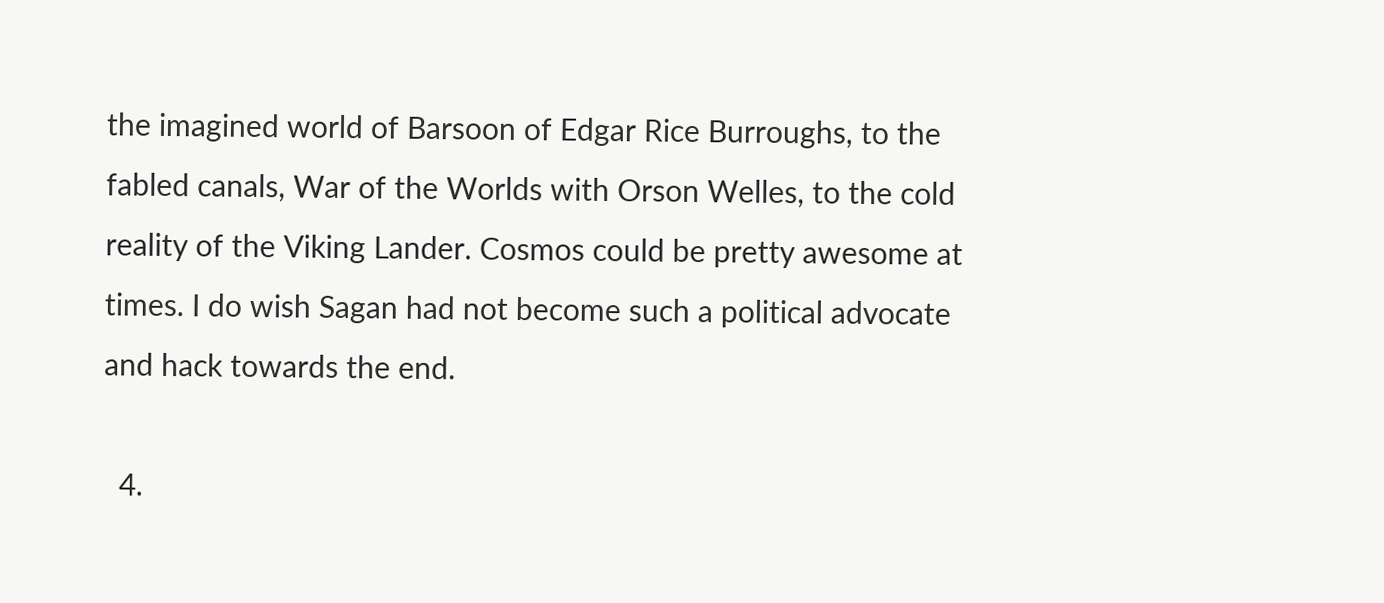the imagined world of Barsoon of Edgar Rice Burroughs, to the fabled canals, War of the Worlds with Orson Welles, to the cold reality of the Viking Lander. Cosmos could be pretty awesome at times. I do wish Sagan had not become such a political advocate and hack towards the end.

  4.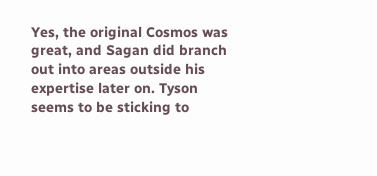Yes, the original Cosmos was great, and Sagan did branch out into areas outside his expertise later on. Tyson seems to be sticking to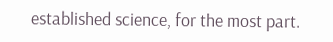established science, for the most part.